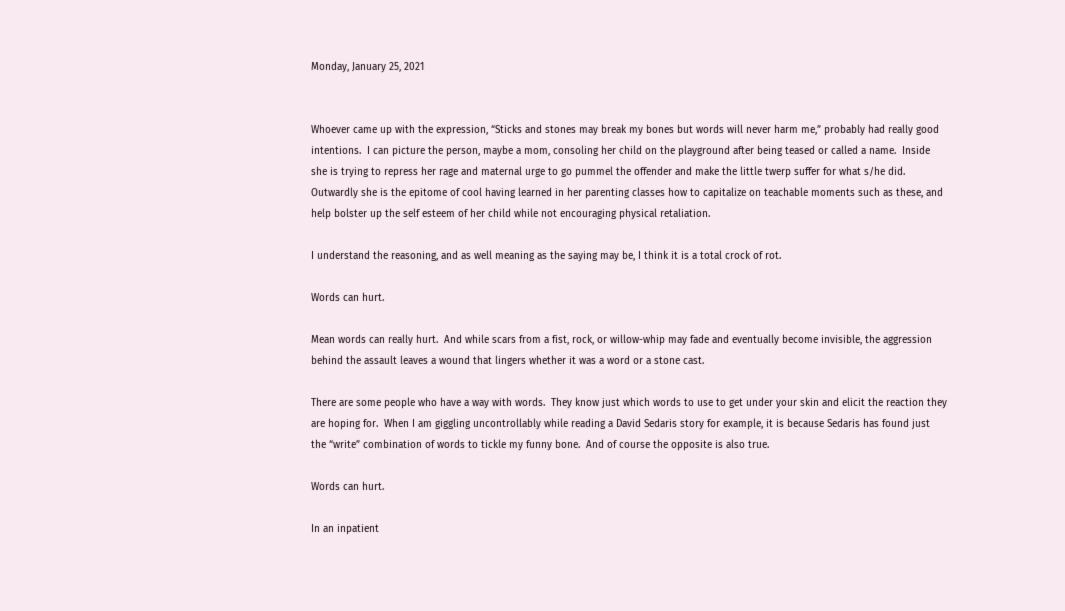Monday, January 25, 2021


Whoever came up with the expression, “Sticks and stones may break my bones but words will never harm me,” probably had really good intentions.  I can picture the person, maybe a mom, consoling her child on the playground after being teased or called a name.  Inside she is trying to repress her rage and maternal urge to go pummel the offender and make the little twerp suffer for what s/he did. Outwardly she is the epitome of cool having learned in her parenting classes how to capitalize on teachable moments such as these, and help bolster up the self esteem of her child while not encouraging physical retaliation.

I understand the reasoning, and as well meaning as the saying may be, I think it is a total crock of rot.

Words can hurt.

Mean words can really hurt.  And while scars from a fist, rock, or willow-whip may fade and eventually become invisible, the aggression behind the assault leaves a wound that lingers whether it was a word or a stone cast.

There are some people who have a way with words.  They know just which words to use to get under your skin and elicit the reaction they are hoping for.  When I am giggling uncontrollably while reading a David Sedaris story for example, it is because Sedaris has found just the “write” combination of words to tickle my funny bone.  And of course the opposite is also true.

Words can hurt.

In an inpatient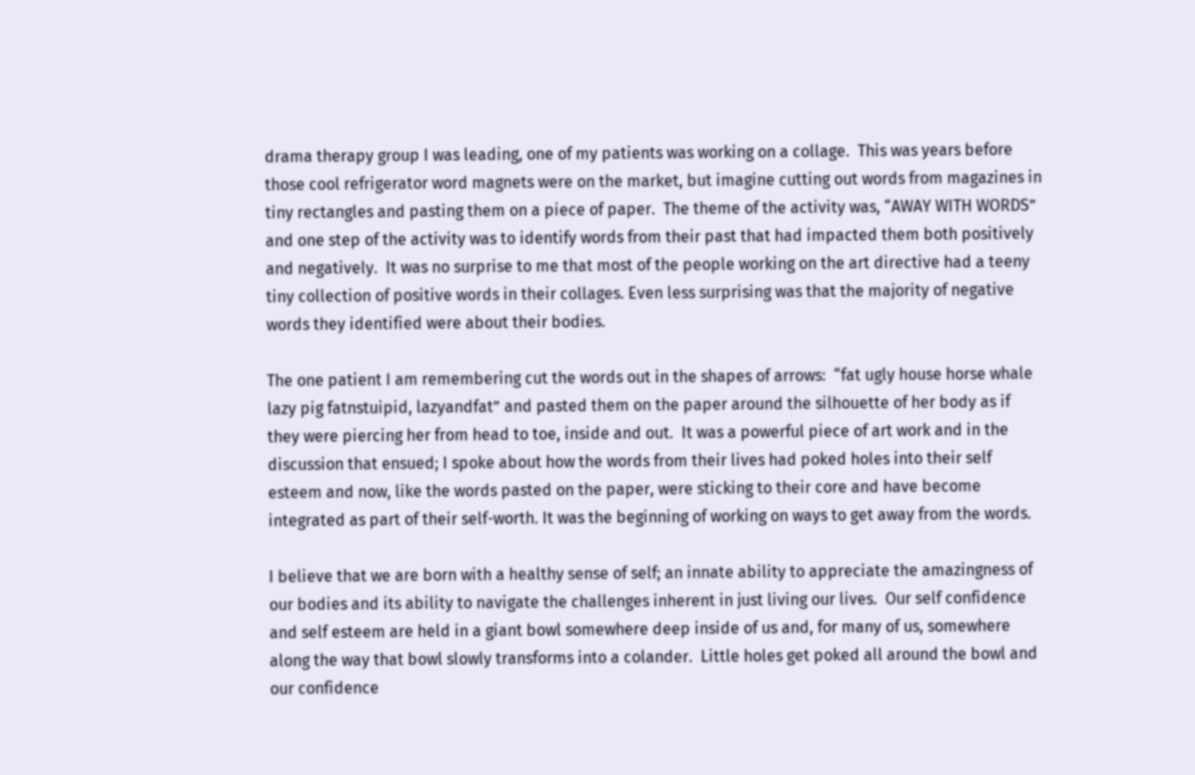drama therapy group I was leading, one of my patients was working on a collage.  This was years before those cool refrigerator word magnets were on the market, but imagine cutting out words from magazines in tiny rectangles and pasting them on a piece of paper.  The theme of the activity was, “AWAY WITH WORDS” and one step of the activity was to identify words from their past that had impacted them both positively and negatively.  It was no surprise to me that most of the people working on the art directive had a teeny tiny collection of positive words in their collages. Even less surprising was that the majority of negative words they identified were about their bodies.

The one patient I am remembering cut the words out in the shapes of arrows:  “fat ugly house horse whale lazy pig fatnstuipid, lazyandfat” and pasted them on the paper around the silhouette of her body as if they were piercing her from head to toe, inside and out.  It was a powerful piece of art work and in the discussion that ensued; I spoke about how the words from their lives had poked holes into their self esteem and now, like the words pasted on the paper, were sticking to their core and have become integrated as part of their self-worth. It was the beginning of working on ways to get away from the words.

I believe that we are born with a healthy sense of self; an innate ability to appreciate the amazingness of our bodies and its ability to navigate the challenges inherent in just living our lives.  Our self confidence and self esteem are held in a giant bowl somewhere deep inside of us and, for many of us, somewhere along the way that bowl slowly transforms into a colander.  Little holes get poked all around the bowl and our confidence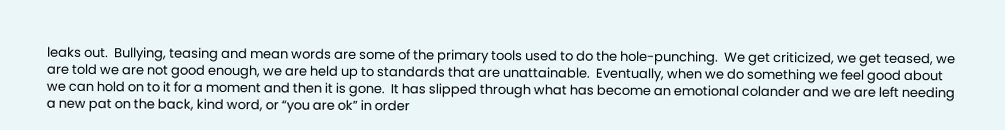leaks out.  Bullying, teasing and mean words are some of the primary tools used to do the hole-punching.  We get criticized, we get teased, we are told we are not good enough, we are held up to standards that are unattainable.  Eventually, when we do something we feel good about we can hold on to it for a moment and then it is gone.  It has slipped through what has become an emotional colander and we are left needing a new pat on the back, kind word, or “you are ok” in order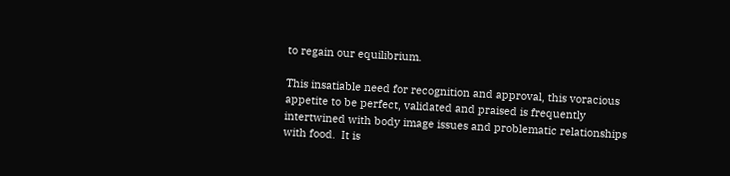to regain our equilibrium.

This insatiable need for recognition and approval, this voracious appetite to be perfect, validated and praised is frequently intertwined with body image issues and problematic relationships with food.  It is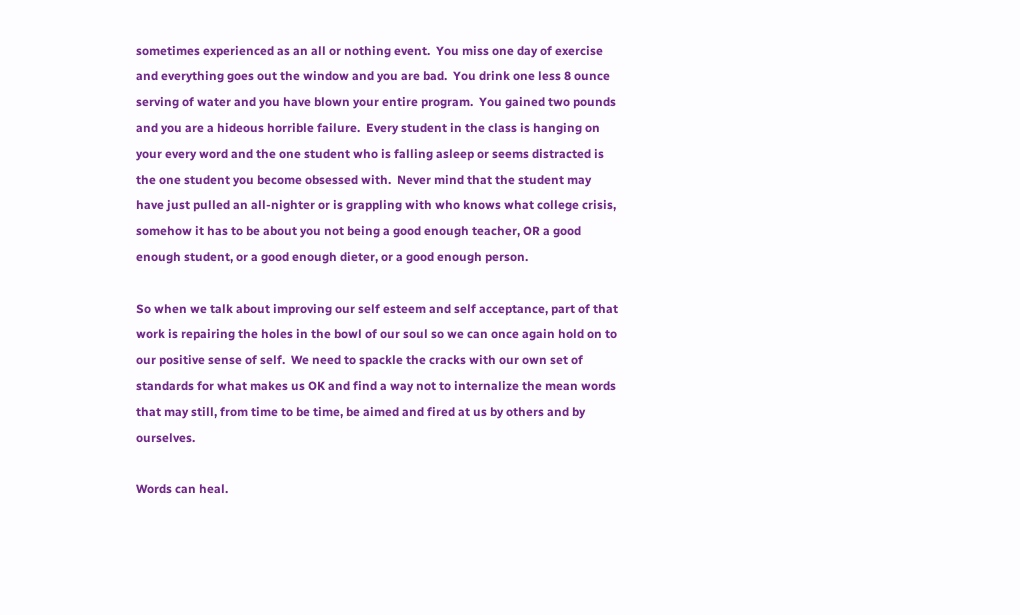sometimes experienced as an all or nothing event.  You miss one day of exercise and everything goes out the window and you are bad.  You drink one less 8 ounce serving of water and you have blown your entire program.  You gained two pounds and you are a hideous horrible failure.  Every student in the class is hanging on your every word and the one student who is falling asleep or seems distracted is the one student you become obsessed with.  Never mind that the student may have just pulled an all-nighter or is grappling with who knows what college crisis, somehow it has to be about you not being a good enough teacher, OR a good enough student, or a good enough dieter, or a good enough person.

So when we talk about improving our self esteem and self acceptance, part of that work is repairing the holes in the bowl of our soul so we can once again hold on to our positive sense of self.  We need to spackle the cracks with our own set of standards for what makes us OK and find a way not to internalize the mean words that may still, from time to be time, be aimed and fired at us by others and by ourselves.

Words can heal.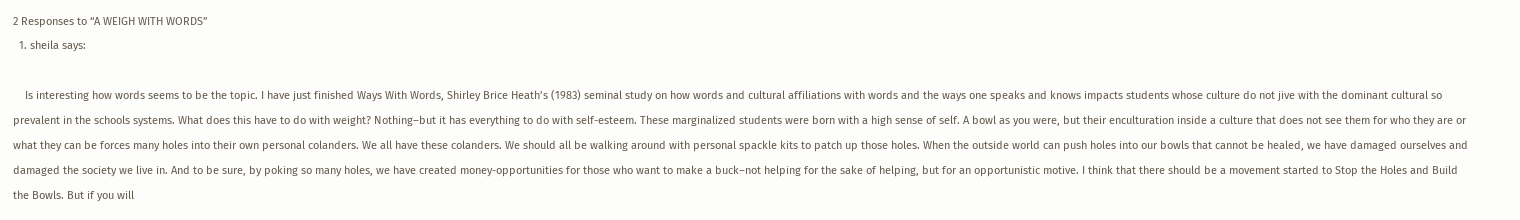2 Responses to “A WEIGH WITH WORDS”
  1. sheila says:

    Is interesting how words seems to be the topic. I have just finished Ways With Words, Shirley Brice Heath’s (1983) seminal study on how words and cultural affiliations with words and the ways one speaks and knows impacts students whose culture do not jive with the dominant cultural so prevalent in the schools systems. What does this have to do with weight? Nothing–but it has everything to do with self-esteem. These marginalized students were born with a high sense of self. A bowl as you were, but their enculturation inside a culture that does not see them for who they are or what they can be forces many holes into their own personal colanders. We all have these colanders. We should all be walking around with personal spackle kits to patch up those holes. When the outside world can push holes into our bowls that cannot be healed, we have damaged ourselves and damaged the society we live in. And to be sure, by poking so many holes, we have created money-opportunities for those who want to make a buck–not helping for the sake of helping, but for an opportunistic motive. I think that there should be a movement started to Stop the Holes and Build the Bowls. But if you will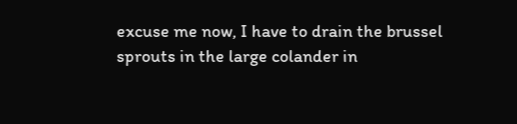excuse me now, I have to drain the brussel sprouts in the large colander in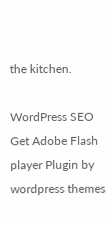the kitchen.

WordPress SEO
Get Adobe Flash player Plugin by wordpress themes